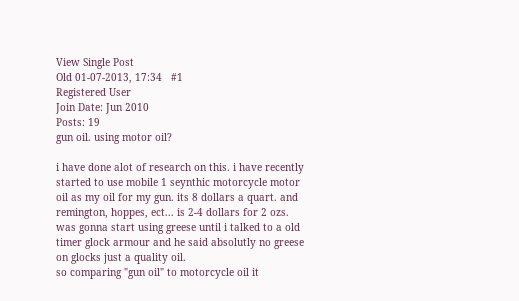View Single Post
Old 01-07-2013, 17:34   #1
Registered User
Join Date: Jun 2010
Posts: 19
gun oil. using motor oil?

i have done alot of research on this. i have recently started to use mobile 1 seynthic motorcycle motor oil as my oil for my gun. its 8 dollars a quart. and remington, hoppes, ect... is 2-4 dollars for 2 ozs.
was gonna start using greese until i talked to a old timer glock armour and he said absolutly no greese on glocks just a quality oil.
so comparing "gun oil" to motorcycle oil it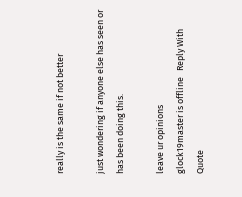really is the same if not better

just wondering if anyone else has seen or has been doing this.

leave ur opinions
glock19master is offline   Reply With Quote